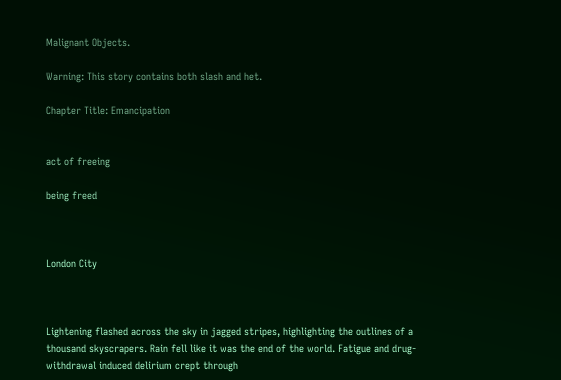Malignant Objects.

Warning: This story contains both slash and het.

Chapter Title: Emancipation


act of freeing

being freed



London City



Lightening flashed across the sky in jagged stripes, highlighting the outlines of a thousand skyscrapers. Rain fell like it was the end of the world. Fatigue and drug-withdrawal induced delirium crept through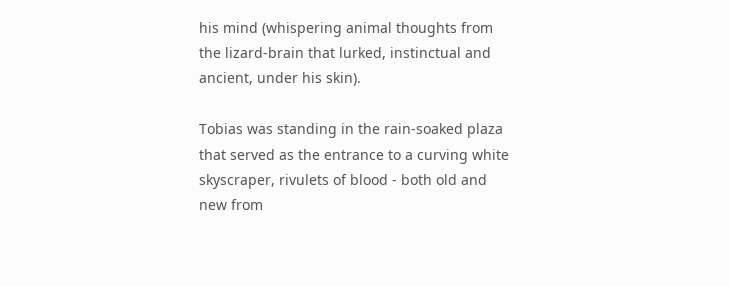his mind (whispering animal thoughts from the lizard-brain that lurked, instinctual and ancient, under his skin).

Tobias was standing in the rain-soaked plaza that served as the entrance to a curving white skyscraper, rivulets of blood - both old and new from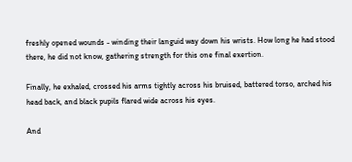freshly opened wounds - winding their languid way down his wrists. How long he had stood there, he did not know, gathering strength for this one final exertion.

Finally, he exhaled, crossed his arms tightly across his bruised, battered torso, arched his head back, and black pupils flared wide across his eyes.

And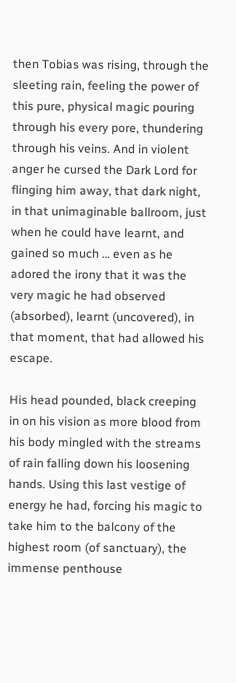then Tobias was rising, through the sleeting rain, feeling the power of this pure, physical magic pouring through his every pore, thundering through his veins. And in violent anger he cursed the Dark Lord for flinging him away, that dark night, in that unimaginable ballroom, just when he could have learnt, and gained so much … even as he adored the irony that it was the very magic he had observed (absorbed), learnt (uncovered), in that moment, that had allowed his escape.

His head pounded, black creeping in on his vision as more blood from his body mingled with the streams of rain falling down his loosening hands. Using this last vestige of energy he had, forcing his magic to take him to the balcony of the highest room (of sanctuary), the immense penthouse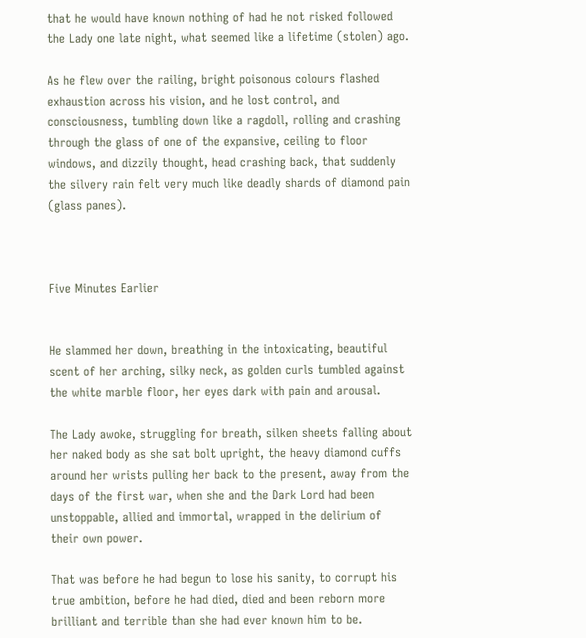that he would have known nothing of had he not risked followed the Lady one late night, what seemed like a lifetime (stolen) ago.

As he flew over the railing, bright poisonous colours flashed exhaustion across his vision, and he lost control, and consciousness, tumbling down like a ragdoll, rolling and crashing through the glass of one of the expansive, ceiling to floor windows, and dizzily thought, head crashing back, that suddenly the silvery rain felt very much like deadly shards of diamond pain (glass panes).



Five Minutes Earlier


He slammed her down, breathing in the intoxicating, beautiful scent of her arching, silky neck, as golden curls tumbled against the white marble floor, her eyes dark with pain and arousal.

The Lady awoke, struggling for breath, silken sheets falling about her naked body as she sat bolt upright, the heavy diamond cuffs around her wrists pulling her back to the present, away from the days of the first war, when she and the Dark Lord had been unstoppable, allied and immortal, wrapped in the delirium of their own power.

That was before he had begun to lose his sanity, to corrupt his true ambition, before he had died, died and been reborn more brilliant and terrible than she had ever known him to be.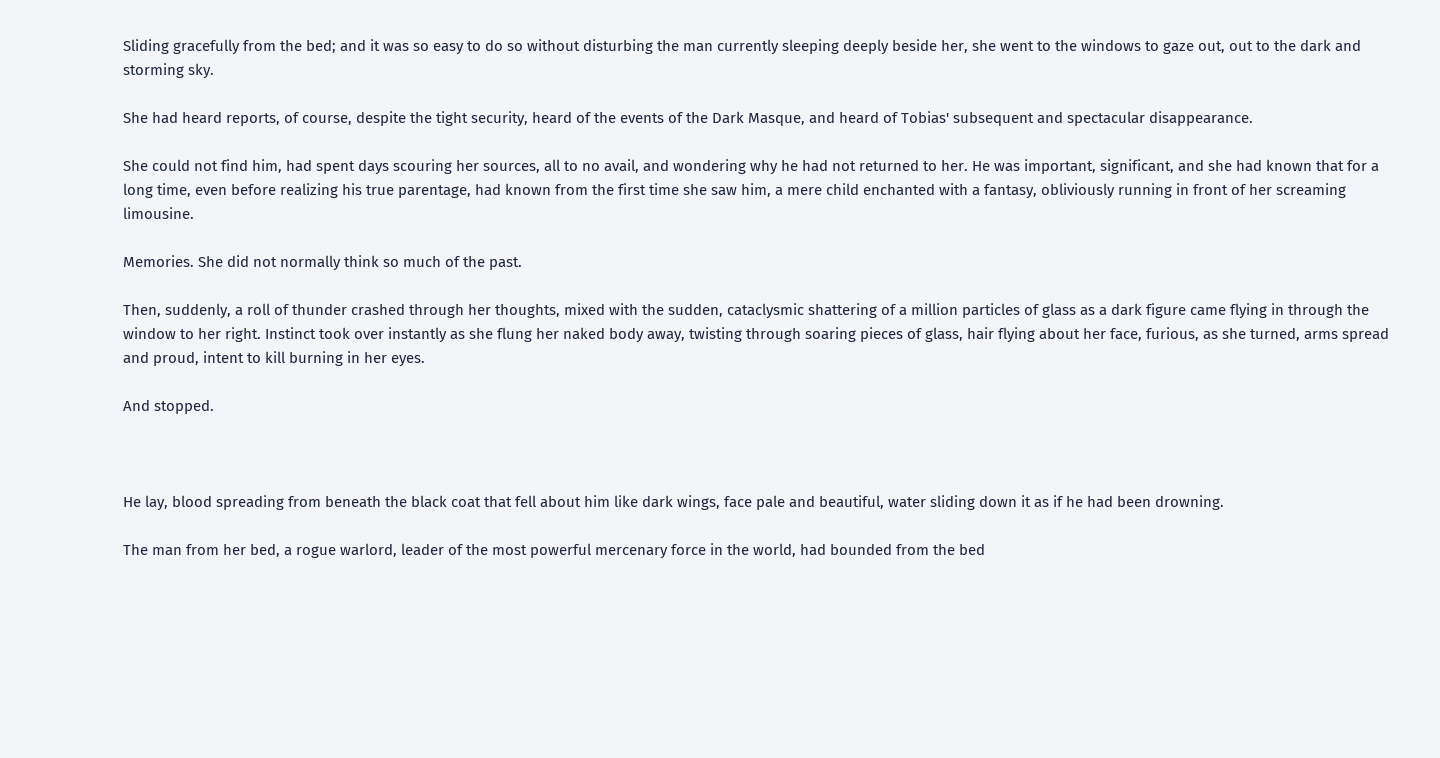Sliding gracefully from the bed; and it was so easy to do so without disturbing the man currently sleeping deeply beside her, she went to the windows to gaze out, out to the dark and storming sky.

She had heard reports, of course, despite the tight security, heard of the events of the Dark Masque, and heard of Tobias' subsequent and spectacular disappearance.

She could not find him, had spent days scouring her sources, all to no avail, and wondering why he had not returned to her. He was important, significant, and she had known that for a long time, even before realizing his true parentage, had known from the first time she saw him, a mere child enchanted with a fantasy, obliviously running in front of her screaming limousine.

Memories. She did not normally think so much of the past.

Then, suddenly, a roll of thunder crashed through her thoughts, mixed with the sudden, cataclysmic shattering of a million particles of glass as a dark figure came flying in through the window to her right. Instinct took over instantly as she flung her naked body away, twisting through soaring pieces of glass, hair flying about her face, furious, as she turned, arms spread and proud, intent to kill burning in her eyes.

And stopped.



He lay, blood spreading from beneath the black coat that fell about him like dark wings, face pale and beautiful, water sliding down it as if he had been drowning.

The man from her bed, a rogue warlord, leader of the most powerful mercenary force in the world, had bounded from the bed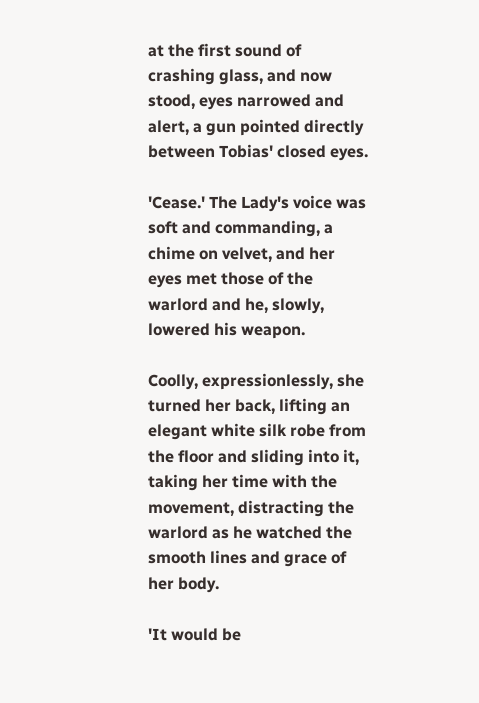at the first sound of crashing glass, and now stood, eyes narrowed and alert, a gun pointed directly between Tobias' closed eyes.

'Cease.' The Lady's voice was soft and commanding, a chime on velvet, and her eyes met those of the warlord and he, slowly, lowered his weapon.

Coolly, expressionlessly, she turned her back, lifting an elegant white silk robe from the floor and sliding into it, taking her time with the movement, distracting the warlord as he watched the smooth lines and grace of her body.

'It would be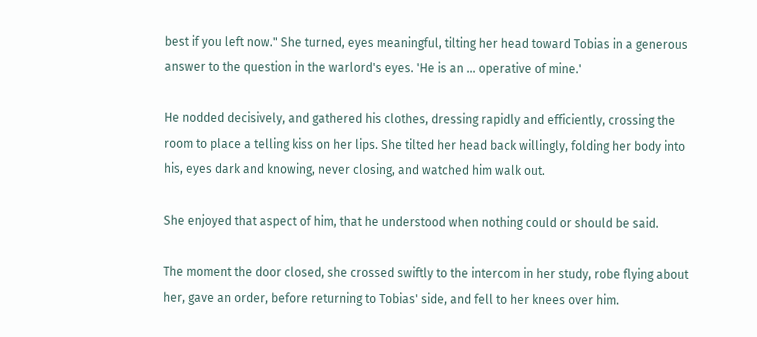best if you left now." She turned, eyes meaningful, tilting her head toward Tobias in a generous answer to the question in the warlord's eyes. 'He is an … operative of mine.'

He nodded decisively, and gathered his clothes, dressing rapidly and efficiently, crossing the room to place a telling kiss on her lips. She tilted her head back willingly, folding her body into his, eyes dark and knowing, never closing, and watched him walk out.

She enjoyed that aspect of him, that he understood when nothing could or should be said.

The moment the door closed, she crossed swiftly to the intercom in her study, robe flying about her, gave an order, before returning to Tobias' side, and fell to her knees over him.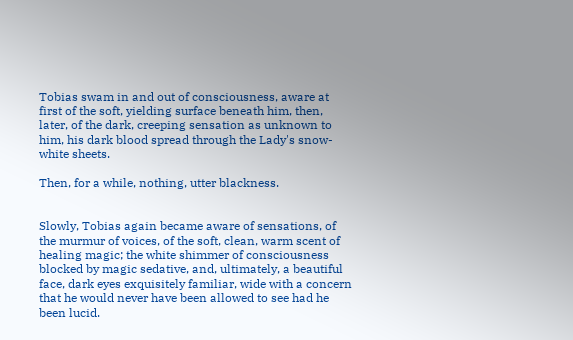Tobias swam in and out of consciousness, aware at first of the soft, yielding surface beneath him, then, later, of the dark, creeping sensation as unknown to him, his dark blood spread through the Lady's snow-white sheets.

Then, for a while, nothing, utter blackness.


Slowly, Tobias again became aware of sensations, of the murmur of voices, of the soft, clean, warm scent of healing magic; the white shimmer of consciousness blocked by magic sedative, and, ultimately, a beautiful face, dark eyes exquisitely familiar, wide with a concern that he would never have been allowed to see had he been lucid.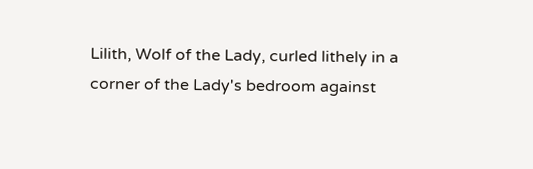Lilith, Wolf of the Lady, curled lithely in a corner of the Lady's bedroom against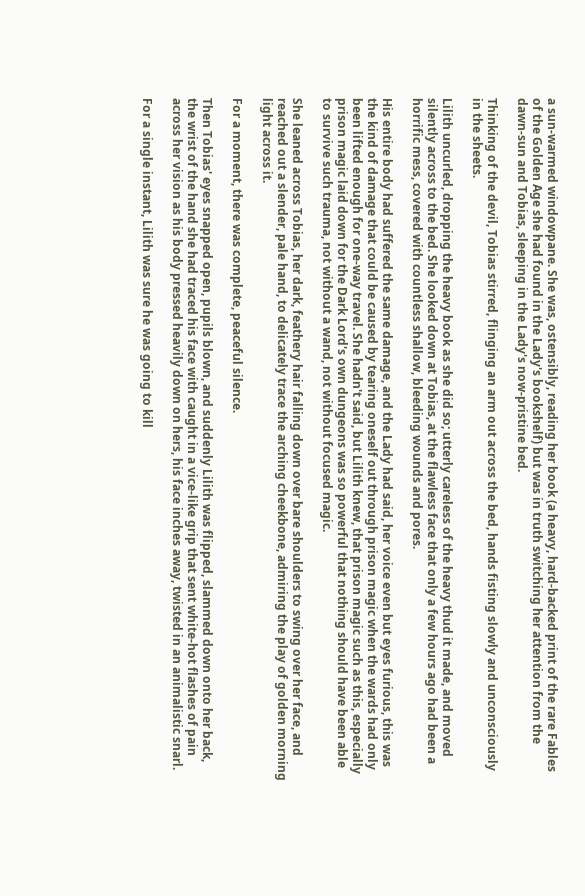a sun-warmed windowpane. She was, ostensibly, reading her book (a heavy, hard-backed print of the rare Fables of the Golden Age she had found in the Lady's bookshelf) but was in truth switching her attention from the dawn-sun and Tobias, sleeping in the Lady's now-pristine bed.

Thinking of the devil, Tobias stirred, flinging an arm out across the bed, hands fisting slowly and unconsciously in the sheets.

Lilith uncurled, dropping the heavy book as she did so; utterly careless of the heavy thud it made, and moved silently across to the bed. She looked down at Tobias, at the flawless face that only a few hours ago had been a horrific mess, covered with countless shallow, bleeding wounds and pores.

His entire body had suffered the same damage, and the Lady had said, her voice even but eyes furious, this was the kind of damage that could be caused by tearing oneself out through prison magic when the wards had only been lifted enough for one-way travel. She hadn't said, but Lilith knew, that prison magic such as this, especially prison magic laid down for the Dark Lord's own dungeons was so powerful that nothing should have been able to survive such trauma, not without a wand, not without focused magic.

She leaned across Tobias, her dark, feathery hair falling down over bare shoulders to swing over her face, and reached out a slender, pale hand, to delicately trace the arching cheekbone, admiring the play of golden morning light across it.

For a moment, there was complete, peaceful silence.

Then Tobias' eyes snapped open, pupils blown, and suddenly Lilith was flipped, slammed down onto her back, the wrist of the hand she had traced his face with caught in a vice-like grip that sent white-hot flashes of pain across her vision as his body pressed heavily down on hers, his face inches away, twisted in an animalistic snarl.

For a single instant, Lilith was sure he was going to kill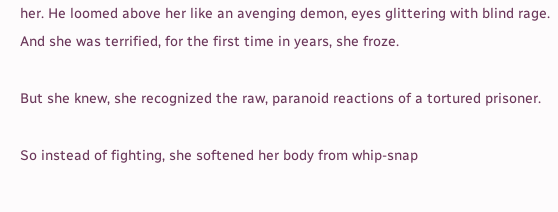her. He loomed above her like an avenging demon, eyes glittering with blind rage. And she was terrified, for the first time in years, she froze.

But she knew, she recognized the raw, paranoid reactions of a tortured prisoner.

So instead of fighting, she softened her body from whip-snap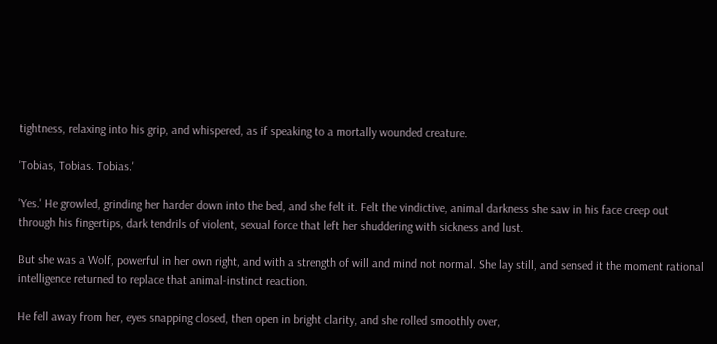tightness, relaxing into his grip, and whispered, as if speaking to a mortally wounded creature.

'Tobias, Tobias. Tobias.'

'Yes.' He growled, grinding her harder down into the bed, and she felt it. Felt the vindictive, animal darkness she saw in his face creep out through his fingertips, dark tendrils of violent, sexual force that left her shuddering with sickness and lust.

But she was a Wolf, powerful in her own right, and with a strength of will and mind not normal. She lay still, and sensed it the moment rational intelligence returned to replace that animal-instinct reaction.

He fell away from her, eyes snapping closed, then open in bright clarity, and she rolled smoothly over,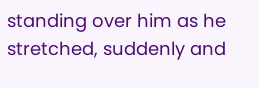standing over him as he stretched, suddenly and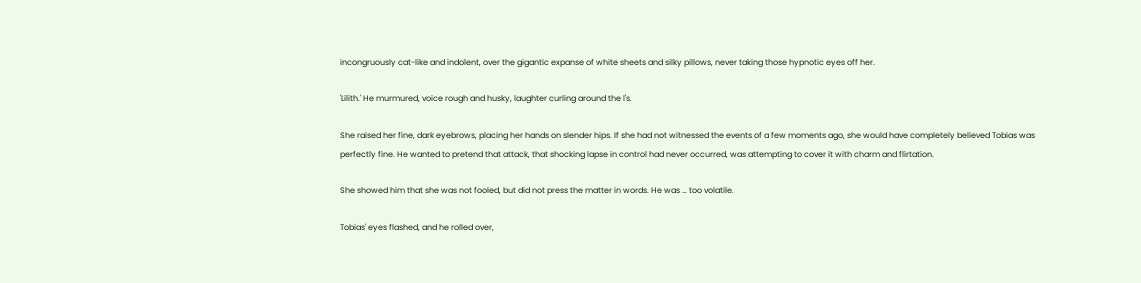incongruously cat-like and indolent, over the gigantic expanse of white sheets and silky pillows, never taking those hypnotic eyes off her.

'Lilith.' He murmured, voice rough and husky, laughter curling around the l's.

She raised her fine, dark eyebrows, placing her hands on slender hips. If she had not witnessed the events of a few moments ago, she would have completely believed Tobias was perfectly fine. He wanted to pretend that attack, that shocking lapse in control had never occurred, was attempting to cover it with charm and flirtation.

She showed him that she was not fooled, but did not press the matter in words. He was … too volatile.

Tobias' eyes flashed, and he rolled over,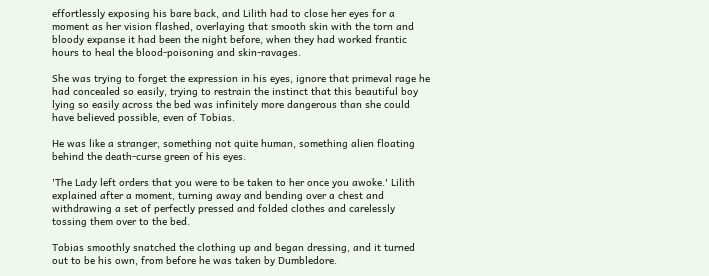effortlessly exposing his bare back, and Lilith had to close her eyes for a moment as her vision flashed, overlaying that smooth skin with the torn and bloody expanse it had been the night before, when they had worked frantic hours to heal the blood-poisoning and skin-ravages.

She was trying to forget the expression in his eyes, ignore that primeval rage he had concealed so easily, trying to restrain the instinct that this beautiful boy lying so easily across the bed was infinitely more dangerous than she could have believed possible, even of Tobias.

He was like a stranger, something not quite human, something alien floating behind the death-curse green of his eyes.

'The Lady left orders that you were to be taken to her once you awoke.' Lilith explained after a moment, turning away and bending over a chest and withdrawing a set of perfectly pressed and folded clothes and carelessly tossing them over to the bed.

Tobias smoothly snatched the clothing up and began dressing, and it turned out to be his own, from before he was taken by Dumbledore.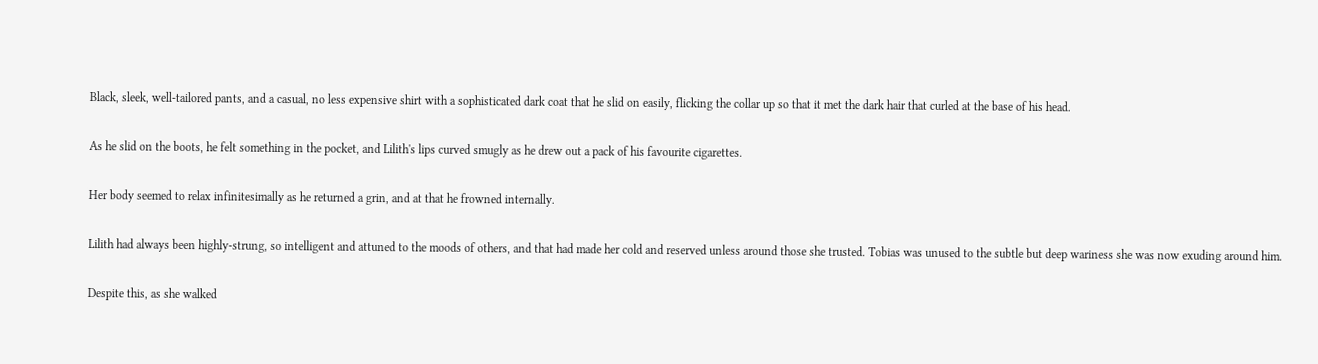Black, sleek, well-tailored pants, and a casual, no less expensive shirt with a sophisticated dark coat that he slid on easily, flicking the collar up so that it met the dark hair that curled at the base of his head.

As he slid on the boots, he felt something in the pocket, and Lilith's lips curved smugly as he drew out a pack of his favourite cigarettes.

Her body seemed to relax infinitesimally as he returned a grin, and at that he frowned internally.

Lilith had always been highly-strung, so intelligent and attuned to the moods of others, and that had made her cold and reserved unless around those she trusted. Tobias was unused to the subtle but deep wariness she was now exuding around him.

Despite this, as she walked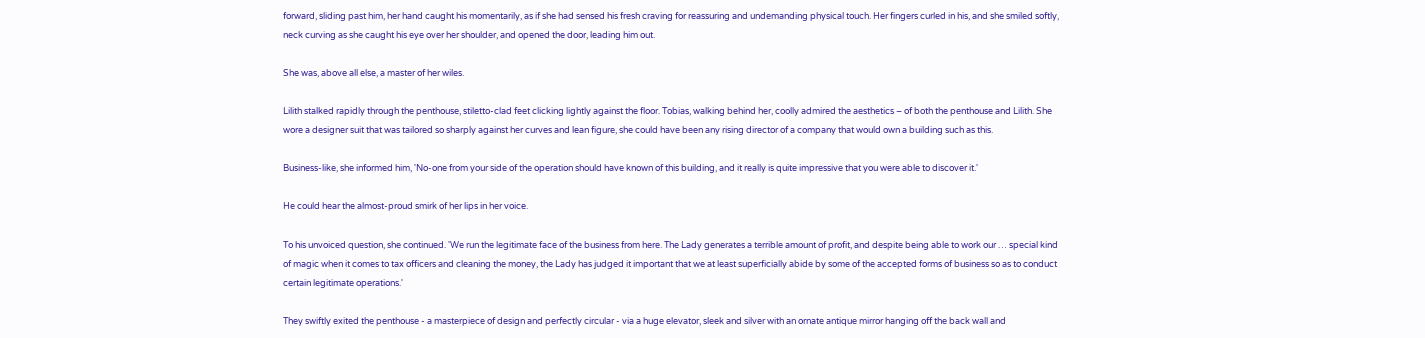forward, sliding past him, her hand caught his momentarily, as if she had sensed his fresh craving for reassuring and undemanding physical touch. Her fingers curled in his, and she smiled softly, neck curving as she caught his eye over her shoulder, and opened the door, leading him out.

She was, above all else, a master of her wiles.

Lilith stalked rapidly through the penthouse, stiletto-clad feet clicking lightly against the floor. Tobias, walking behind her, coolly admired the aesthetics – of both the penthouse and Lilith. She wore a designer suit that was tailored so sharply against her curves and lean figure, she could have been any rising director of a company that would own a building such as this.

Business-like, she informed him, 'No-one from your side of the operation should have known of this building, and it really is quite impressive that you were able to discover it.'

He could hear the almost-proud smirk of her lips in her voice.

To his unvoiced question, she continued. 'We run the legitimate face of the business from here. The Lady generates a terrible amount of profit, and despite being able to work our … special kind of magic when it comes to tax officers and cleaning the money, the Lady has judged it important that we at least superficially abide by some of the accepted forms of business so as to conduct certain legitimate operations.'

They swiftly exited the penthouse - a masterpiece of design and perfectly circular - via a huge elevator, sleek and silver with an ornate antique mirror hanging off the back wall and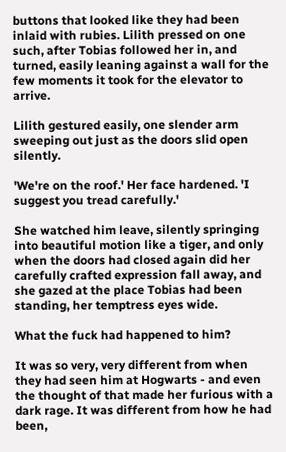buttons that looked like they had been inlaid with rubies. Lilith pressed on one such, after Tobias followed her in, and turned, easily leaning against a wall for the few moments it took for the elevator to arrive.

Lilith gestured easily, one slender arm sweeping out just as the doors slid open silently.

'We're on the roof.' Her face hardened. 'I suggest you tread carefully.'

She watched him leave, silently springing into beautiful motion like a tiger, and only when the doors had closed again did her carefully crafted expression fall away, and she gazed at the place Tobias had been standing, her temptress eyes wide.

What the fuck had happened to him?

It was so very, very different from when they had seen him at Hogwarts - and even the thought of that made her furious with a dark rage. It was different from how he had been,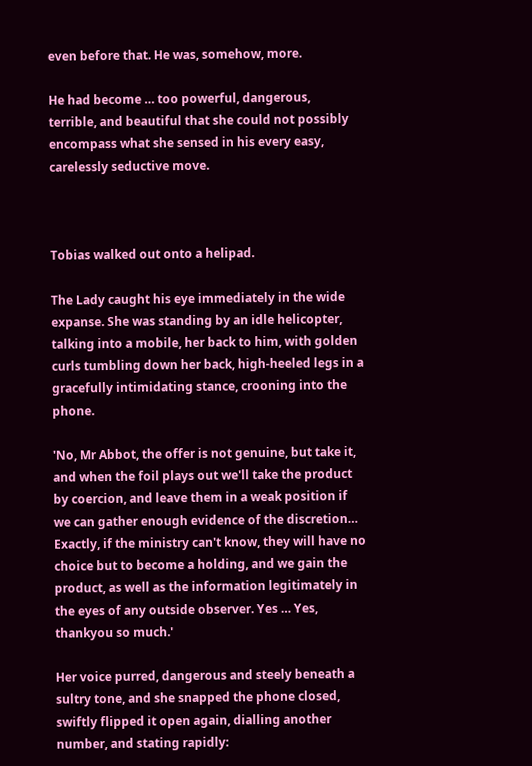even before that. He was, somehow, more.

He had become … too powerful, dangerous, terrible, and beautiful that she could not possibly encompass what she sensed in his every easy, carelessly seductive move.



Tobias walked out onto a helipad.

The Lady caught his eye immediately in the wide expanse. She was standing by an idle helicopter, talking into a mobile, her back to him, with golden curls tumbling down her back, high-heeled legs in a gracefully intimidating stance, crooning into the phone.

'No, Mr Abbot, the offer is not genuine, but take it, and when the foil plays out we'll take the product by coercion, and leave them in a weak position if we can gather enough evidence of the discretion… Exactly, if the ministry can't know, they will have no choice but to become a holding, and we gain the product, as well as the information legitimately in the eyes of any outside observer. Yes … Yes, thankyou so much.'

Her voice purred, dangerous and steely beneath a sultry tone, and she snapped the phone closed, swiftly flipped it open again, dialling another number, and stating rapidly: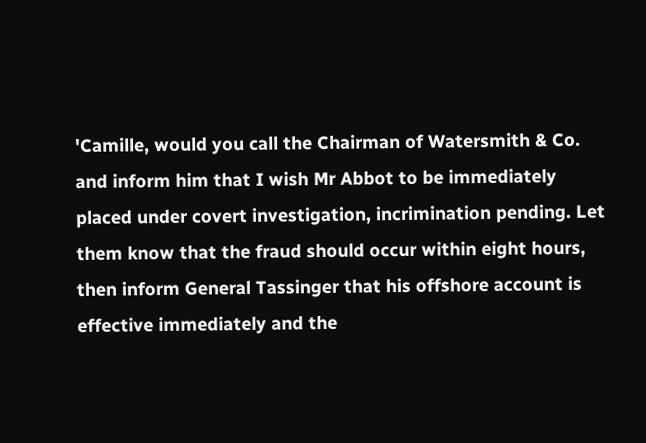'Camille, would you call the Chairman of Watersmith & Co. and inform him that I wish Mr Abbot to be immediately placed under covert investigation, incrimination pending. Let them know that the fraud should occur within eight hours, then inform General Tassinger that his offshore account is effective immediately and the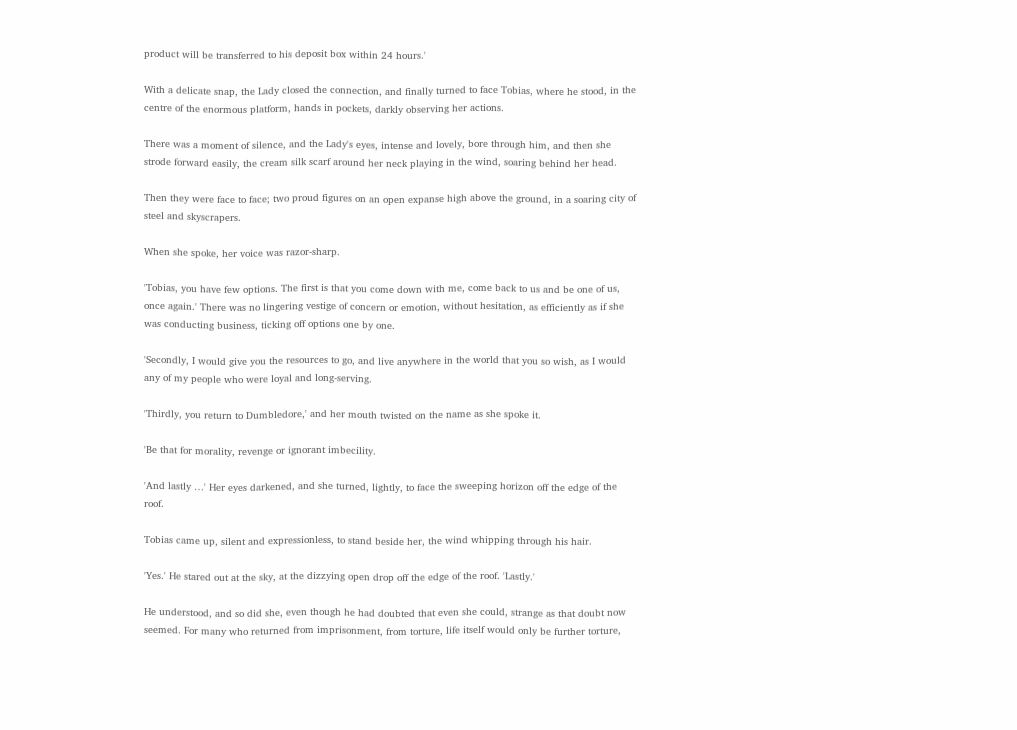product will be transferred to his deposit box within 24 hours.'

With a delicate snap, the Lady closed the connection, and finally turned to face Tobias, where he stood, in the centre of the enormous platform, hands in pockets, darkly observing her actions.

There was a moment of silence, and the Lady's eyes, intense and lovely, bore through him, and then she strode forward easily, the cream silk scarf around her neck playing in the wind, soaring behind her head.

Then they were face to face; two proud figures on an open expanse high above the ground, in a soaring city of steel and skyscrapers.

When she spoke, her voice was razor-sharp.

'Tobias, you have few options. The first is that you come down with me, come back to us and be one of us, once again.' There was no lingering vestige of concern or emotion, without hesitation, as efficiently as if she was conducting business, ticking off options one by one.

'Secondly, I would give you the resources to go, and live anywhere in the world that you so wish, as I would any of my people who were loyal and long-serving.

'Thirdly, you return to Dumbledore,' and her mouth twisted on the name as she spoke it.

'Be that for morality, revenge or ignorant imbecility.

'And lastly …' Her eyes darkened, and she turned, lightly, to face the sweeping horizon off the edge of the roof.

Tobias came up, silent and expressionless, to stand beside her, the wind whipping through his hair.

'Yes.' He stared out at the sky, at the dizzying open drop off the edge of the roof. 'Lastly.'

He understood, and so did she, even though he had doubted that even she could, strange as that doubt now seemed. For many who returned from imprisonment, from torture, life itself would only be further torture,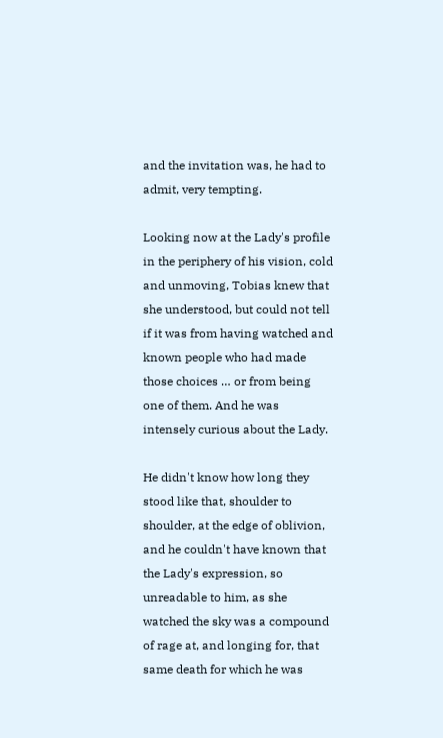and the invitation was, he had to admit, very tempting.

Looking now at the Lady's profile in the periphery of his vision, cold and unmoving, Tobias knew that she understood, but could not tell if it was from having watched and known people who had made those choices … or from being one of them. And he was intensely curious about the Lady.

He didn't know how long they stood like that, shoulder to shoulder, at the edge of oblivion, and he couldn't have known that the Lady's expression, so unreadable to him, as she watched the sky was a compound of rage at, and longing for, that same death for which he was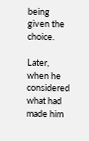being given the choice.

Later, when he considered what had made him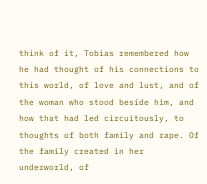think of it, Tobias remembered how he had thought of his connections to this world, of love and lust, and of the woman who stood beside him, and how that had led circuitously, to thoughts of both family and rape. Of the family created in her underworld, of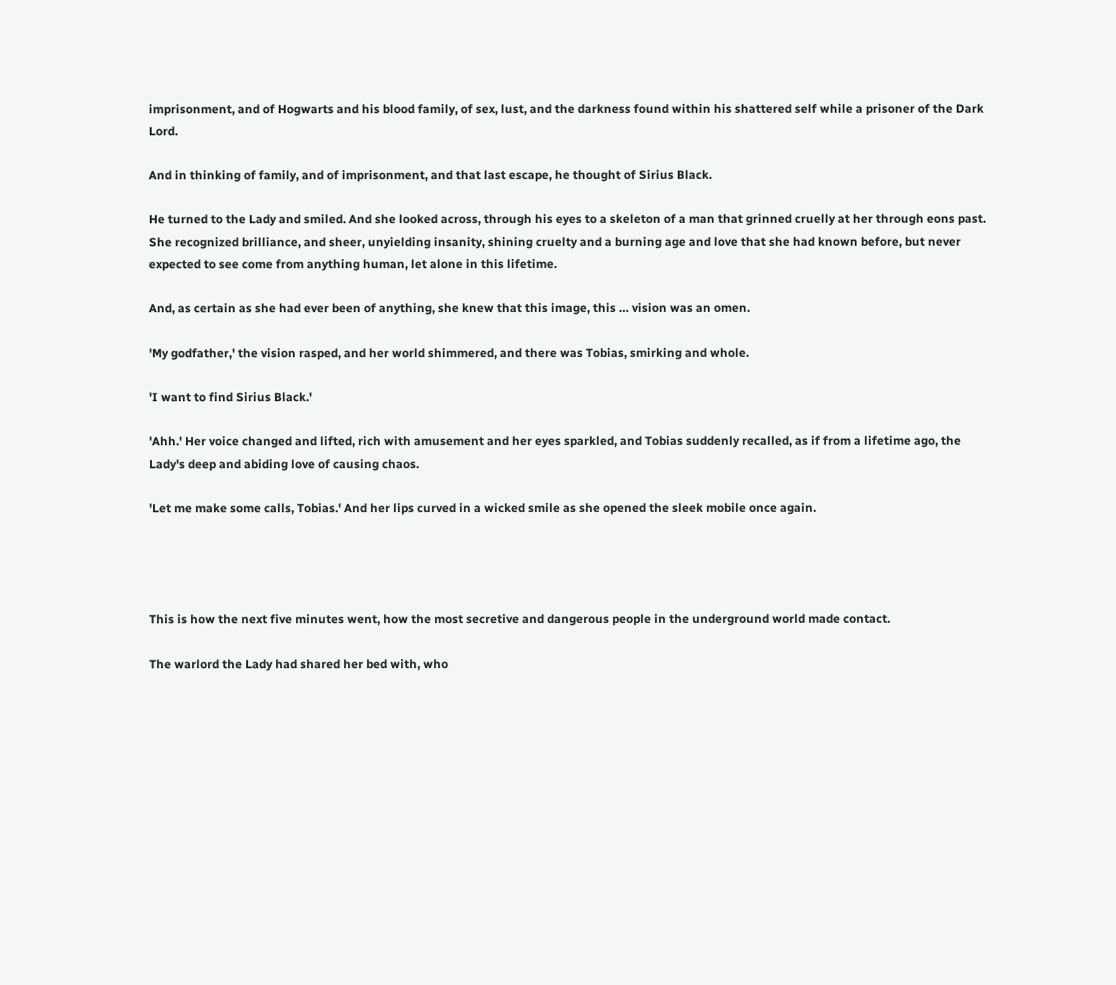imprisonment, and of Hogwarts and his blood family, of sex, lust, and the darkness found within his shattered self while a prisoner of the Dark Lord.

And in thinking of family, and of imprisonment, and that last escape, he thought of Sirius Black.

He turned to the Lady and smiled. And she looked across, through his eyes to a skeleton of a man that grinned cruelly at her through eons past. She recognized brilliance, and sheer, unyielding insanity, shining cruelty and a burning age and love that she had known before, but never expected to see come from anything human, let alone in this lifetime.

And, as certain as she had ever been of anything, she knew that this image, this … vision was an omen.

'My godfather,' the vision rasped, and her world shimmered, and there was Tobias, smirking and whole.

'I want to find Sirius Black.'

'Ahh.' Her voice changed and lifted, rich with amusement and her eyes sparkled, and Tobias suddenly recalled, as if from a lifetime ago, the Lady's deep and abiding love of causing chaos.

'Let me make some calls, Tobias.' And her lips curved in a wicked smile as she opened the sleek mobile once again.




This is how the next five minutes went, how the most secretive and dangerous people in the underground world made contact.

The warlord the Lady had shared her bed with, who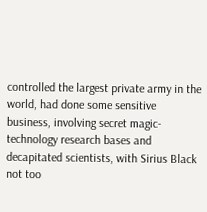controlled the largest private army in the world, had done some sensitive business, involving secret magic-technology research bases and decapitated scientists, with Sirius Black not too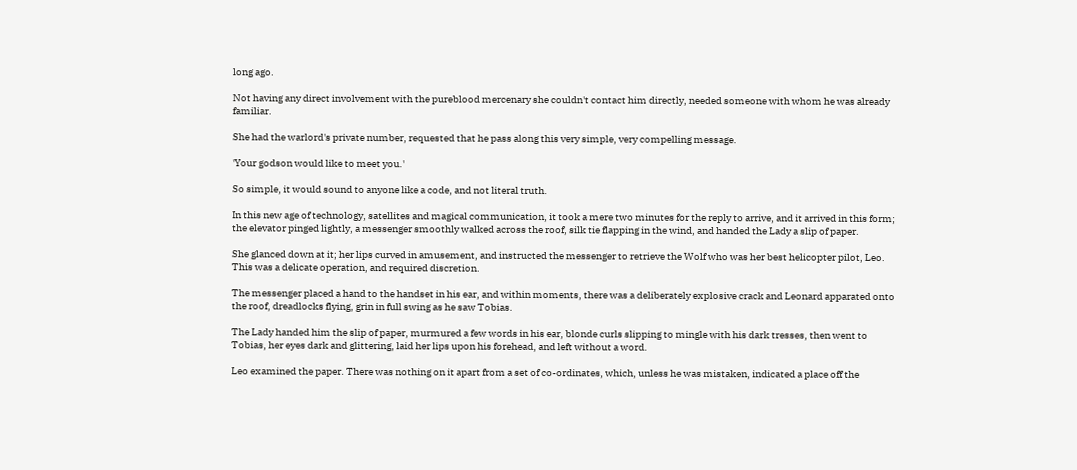long ago.

Not having any direct involvement with the pureblood mercenary she couldn't contact him directly, needed someone with whom he was already familiar.

She had the warlord's private number, requested that he pass along this very simple, very compelling message.

'Your godson would like to meet you.'

So simple, it would sound to anyone like a code, and not literal truth.

In this new age of technology, satellites and magical communication, it took a mere two minutes for the reply to arrive, and it arrived in this form; the elevator pinged lightly, a messenger smoothly walked across the roof, silk tie flapping in the wind, and handed the Lady a slip of paper.

She glanced down at it; her lips curved in amusement, and instructed the messenger to retrieve the Wolf who was her best helicopter pilot, Leo. This was a delicate operation, and required discretion.

The messenger placed a hand to the handset in his ear, and within moments, there was a deliberately explosive crack and Leonard apparated onto the roof, dreadlocks flying, grin in full swing as he saw Tobias.

The Lady handed him the slip of paper, murmured a few words in his ear, blonde curls slipping to mingle with his dark tresses, then went to Tobias, her eyes dark and glittering, laid her lips upon his forehead, and left without a word.

Leo examined the paper. There was nothing on it apart from a set of co-ordinates, which, unless he was mistaken, indicated a place off the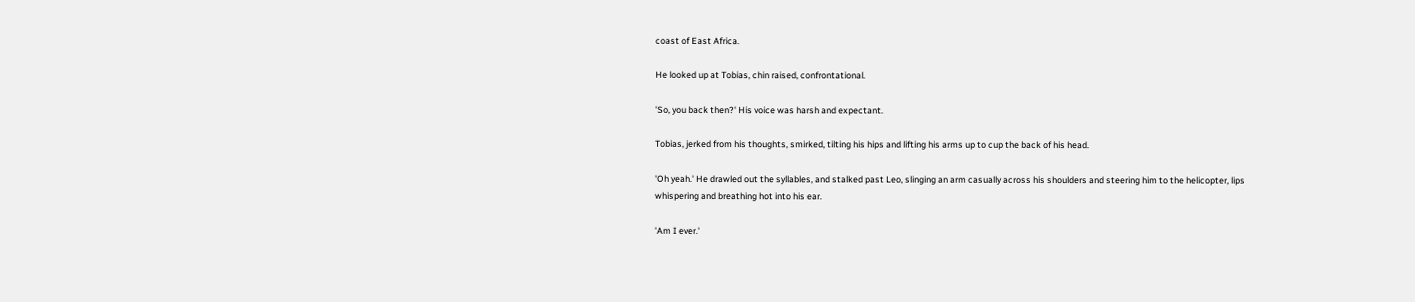coast of East Africa.

He looked up at Tobias, chin raised, confrontational.

'So, you back then?' His voice was harsh and expectant.

Tobias, jerked from his thoughts, smirked, tilting his hips and lifting his arms up to cup the back of his head.

'Oh yeah.' He drawled out the syllables, and stalked past Leo, slinging an arm casually across his shoulders and steering him to the helicopter, lips whispering and breathing hot into his ear.

'Am I ever.'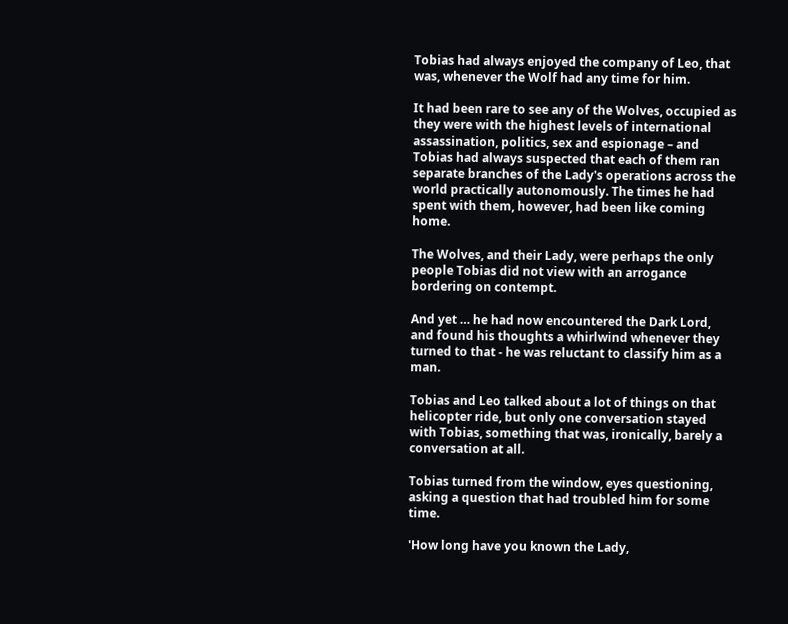Tobias had always enjoyed the company of Leo, that was, whenever the Wolf had any time for him.

It had been rare to see any of the Wolves, occupied as they were with the highest levels of international assassination, politics, sex and espionage – and Tobias had always suspected that each of them ran separate branches of the Lady's operations across the world practically autonomously. The times he had spent with them, however, had been like coming home.

The Wolves, and their Lady, were perhaps the only people Tobias did not view with an arrogance bordering on contempt.

And yet … he had now encountered the Dark Lord, and found his thoughts a whirlwind whenever they turned to that - he was reluctant to classify him as a man.

Tobias and Leo talked about a lot of things on that helicopter ride, but only one conversation stayed with Tobias, something that was, ironically, barely a conversation at all.

Tobias turned from the window, eyes questioning, asking a question that had troubled him for some time.

'How long have you known the Lady,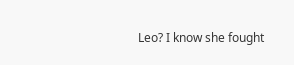Leo? I know she fought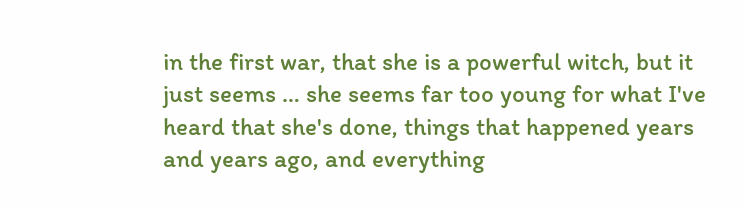in the first war, that she is a powerful witch, but it just seems … she seems far too young for what I've heard that she's done, things that happened years and years ago, and everything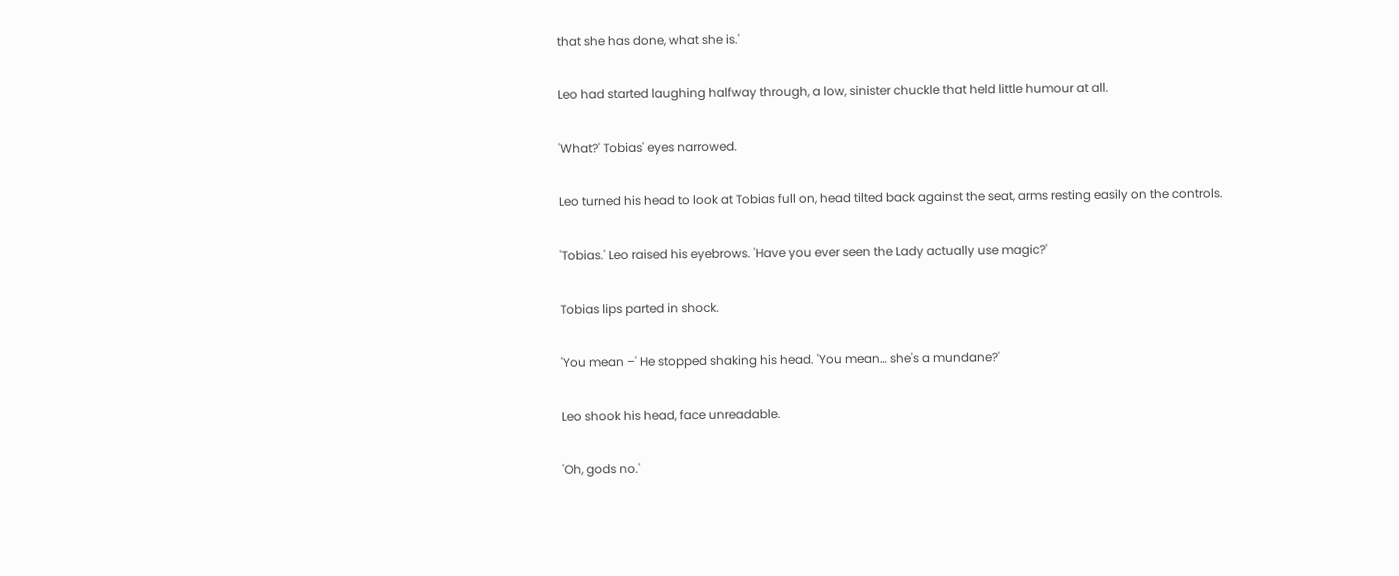that she has done, what she is.'

Leo had started laughing halfway through, a low, sinister chuckle that held little humour at all.

'What?' Tobias' eyes narrowed.

Leo turned his head to look at Tobias full on, head tilted back against the seat, arms resting easily on the controls.

'Tobias.' Leo raised his eyebrows. 'Have you ever seen the Lady actually use magic?'

Tobias lips parted in shock.

'You mean –' He stopped shaking his head. 'You mean… she's a mundane?'

Leo shook his head, face unreadable.

'Oh, gods no.'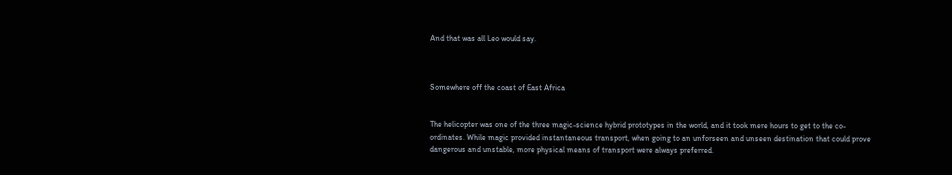And that was all Leo would say.



Somewhere off the coast of East Africa


The helicopter was one of the three magic-science hybrid prototypes in the world, and it took mere hours to get to the co-ordinates. While magic provided instantaneous transport, when going to an unforseen and unseen destination that could prove dangerous and unstable, more physical means of transport were always preferred.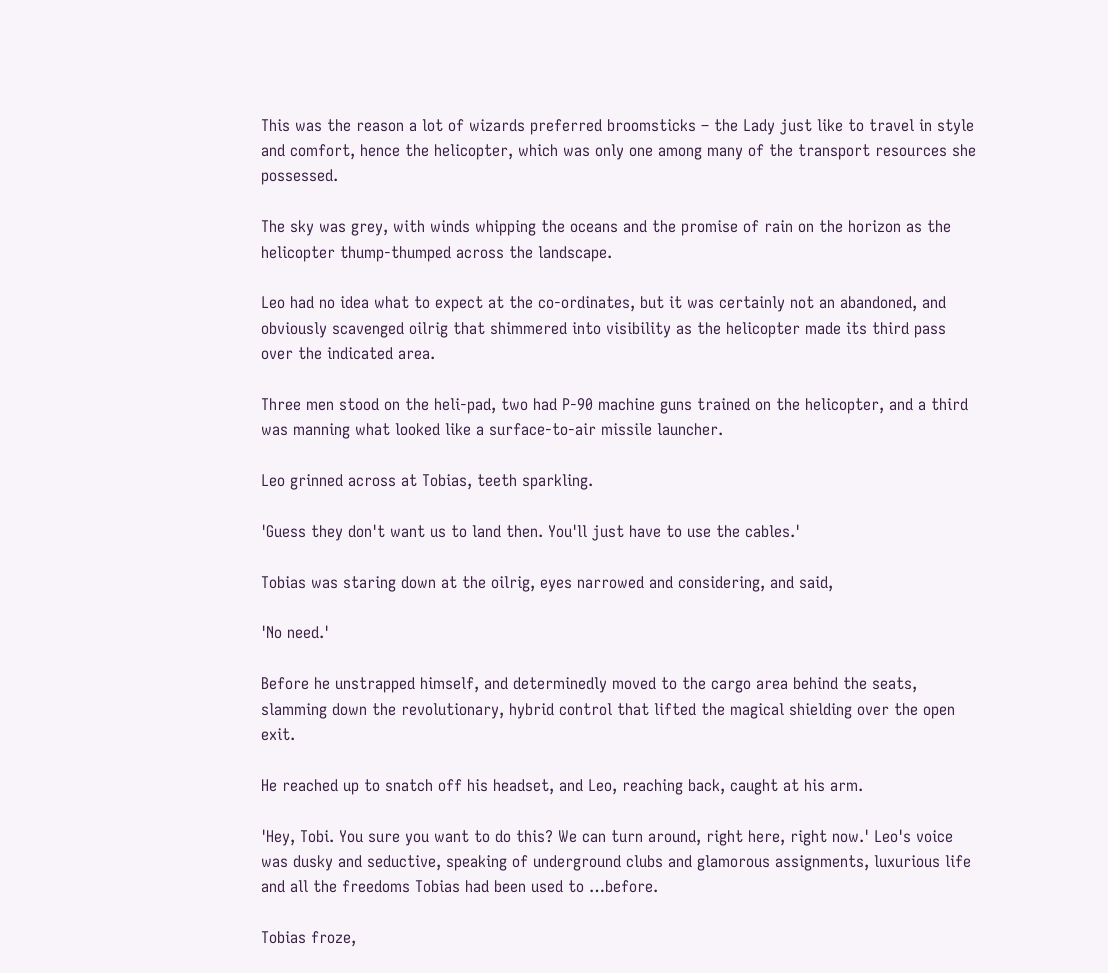This was the reason a lot of wizards preferred broomsticks – the Lady just like to travel in style and comfort, hence the helicopter, which was only one among many of the transport resources she possessed.

The sky was grey, with winds whipping the oceans and the promise of rain on the horizon as the helicopter thump-thumped across the landscape.

Leo had no idea what to expect at the co-ordinates, but it was certainly not an abandoned, and obviously scavenged oilrig that shimmered into visibility as the helicopter made its third pass over the indicated area.

Three men stood on the heli-pad, two had P-90 machine guns trained on the helicopter, and a third was manning what looked like a surface-to-air missile launcher.

Leo grinned across at Tobias, teeth sparkling.

'Guess they don't want us to land then. You'll just have to use the cables.'

Tobias was staring down at the oilrig, eyes narrowed and considering, and said,

'No need.'

Before he unstrapped himself, and determinedly moved to the cargo area behind the seats, slamming down the revolutionary, hybrid control that lifted the magical shielding over the open exit.

He reached up to snatch off his headset, and Leo, reaching back, caught at his arm.

'Hey, Tobi. You sure you want to do this? We can turn around, right here, right now.' Leo's voice was dusky and seductive, speaking of underground clubs and glamorous assignments, luxurious life and all the freedoms Tobias had been used to …before.

Tobias froze,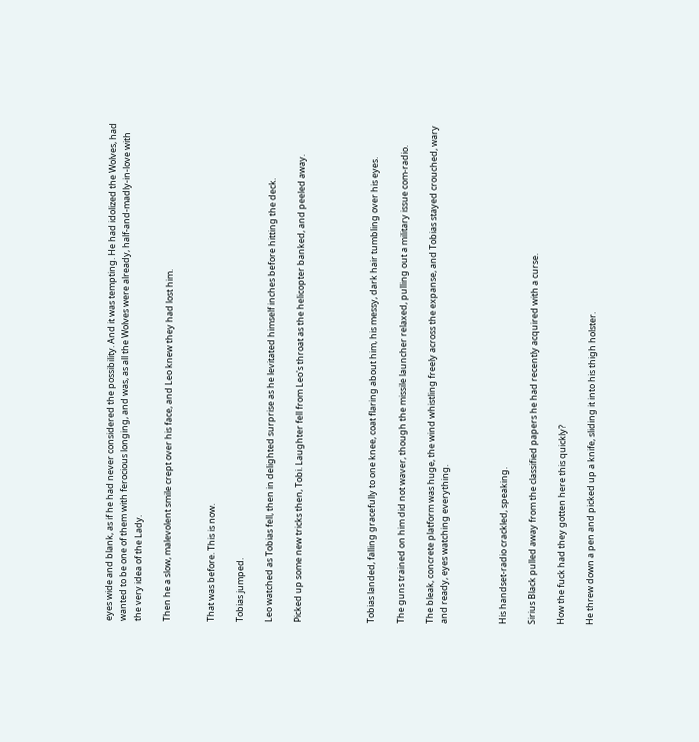eyes wide and blank, as if he had never considered the possibility. And it was tempting. He had idolized the Wolves, had wanted to be one of them with ferocious longing, and was, as all the Wolves were already, half-and-madly-in-love with the very idea of the Lady.

Then he a slow, malevolent smile crept over his face, and Leo knew they had lost him.


That was before. This is now.

Tobias jumped.

Leo watched as Tobias fell, then in delighted surprise as he levitated himself inches before hitting the deck.

Picked up some new tricks then, Tobi. Laughter fell from Leo's throat as the helicopter banked, and peeled away.




Tobias landed, falling gracefully to one knee, coat flaring about him, his messy, dark hair tumbling over his eyes.

The guns trained on him did not waver, though the missile launcher relaxed, pulling out a military issue com-radio.

The bleak, concrete platform was huge, the wind whistling freely across the expanse, and Tobias stayed crouched, wary and ready, eyes watching everything.



His handset-radio crackled, speaking.

Sirius Black pulled away from the classified papers he had recently acquired with a curse.

How the fuck had they gotten here this quickly?

He threw down a pen and picked up a knife, sliding it into his thigh holster.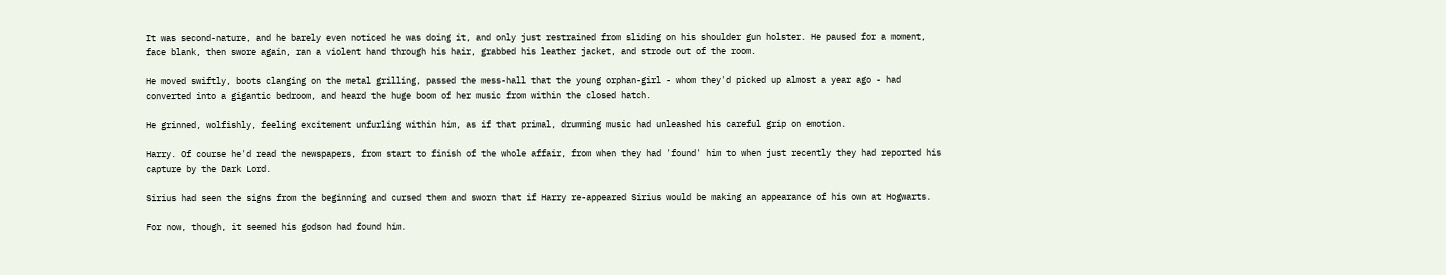It was second-nature, and he barely even noticed he was doing it, and only just restrained from sliding on his shoulder gun holster. He paused for a moment, face blank, then swore again, ran a violent hand through his hair, grabbed his leather jacket, and strode out of the room.

He moved swiftly, boots clanging on the metal grilling, passed the mess-hall that the young orphan-girl - whom they'd picked up almost a year ago - had converted into a gigantic bedroom, and heard the huge boom of her music from within the closed hatch.

He grinned, wolfishly, feeling excitement unfurling within him, as if that primal, drumming music had unleashed his careful grip on emotion.

Harry. Of course he'd read the newspapers, from start to finish of the whole affair, from when they had 'found' him to when just recently they had reported his capture by the Dark Lord.

Sirius had seen the signs from the beginning and cursed them and sworn that if Harry re-appeared Sirius would be making an appearance of his own at Hogwarts.

For now, though, it seemed his godson had found him.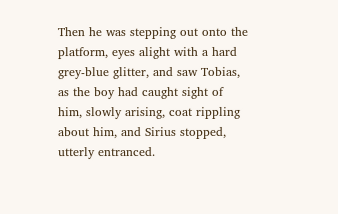Then he was stepping out onto the platform, eyes alight with a hard grey-blue glitter, and saw Tobias, as the boy had caught sight of him, slowly arising, coat rippling about him, and Sirius stopped, utterly entranced.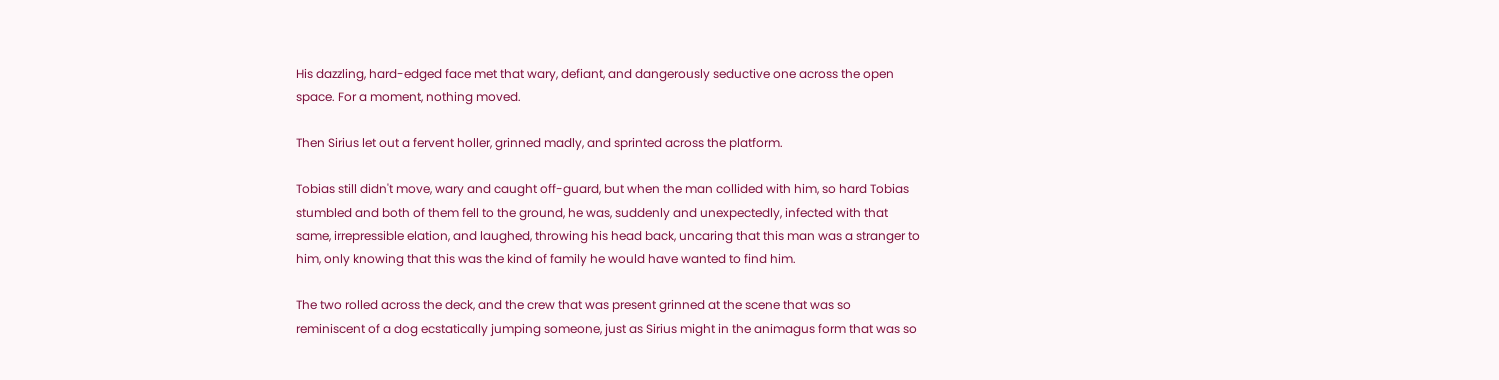His dazzling, hard-edged face met that wary, defiant, and dangerously seductive one across the open space. For a moment, nothing moved.

Then Sirius let out a fervent holler, grinned madly, and sprinted across the platform.

Tobias still didn't move, wary and caught off-guard, but when the man collided with him, so hard Tobias stumbled and both of them fell to the ground, he was, suddenly and unexpectedly, infected with that same, irrepressible elation, and laughed, throwing his head back, uncaring that this man was a stranger to him, only knowing that this was the kind of family he would have wanted to find him.

The two rolled across the deck, and the crew that was present grinned at the scene that was so reminiscent of a dog ecstatically jumping someone, just as Sirius might in the animagus form that was so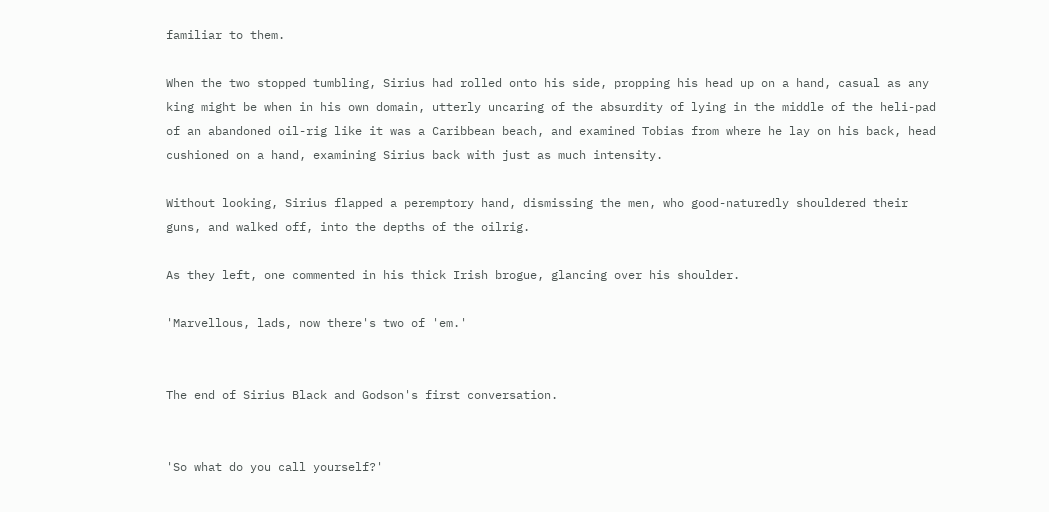familiar to them.

When the two stopped tumbling, Sirius had rolled onto his side, propping his head up on a hand, casual as any king might be when in his own domain, utterly uncaring of the absurdity of lying in the middle of the heli-pad of an abandoned oil-rig like it was a Caribbean beach, and examined Tobias from where he lay on his back, head cushioned on a hand, examining Sirius back with just as much intensity.

Without looking, Sirius flapped a peremptory hand, dismissing the men, who good-naturedly shouldered their guns, and walked off, into the depths of the oilrig.

As they left, one commented in his thick Irish brogue, glancing over his shoulder.

'Marvellous, lads, now there's two of 'em.'


The end of Sirius Black and Godson's first conversation.


'So what do you call yourself?'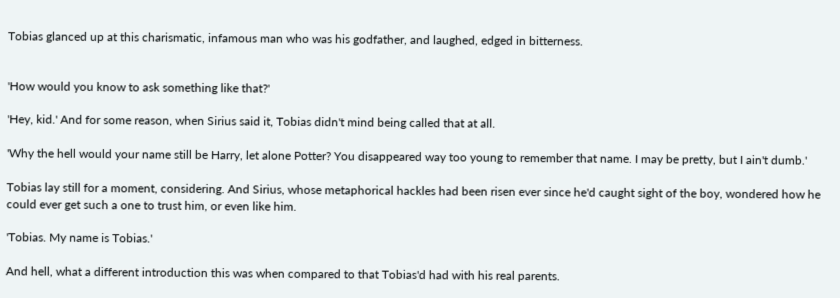Tobias glanced up at this charismatic, infamous man who was his godfather, and laughed, edged in bitterness.


'How would you know to ask something like that?'

'Hey, kid.' And for some reason, when Sirius said it, Tobias didn't mind being called that at all.

'Why the hell would your name still be Harry, let alone Potter? You disappeared way too young to remember that name. I may be pretty, but I ain't dumb.'

Tobias lay still for a moment, considering. And Sirius, whose metaphorical hackles had been risen ever since he'd caught sight of the boy, wondered how he could ever get such a one to trust him, or even like him.

'Tobias. My name is Tobias.'

And hell, what a different introduction this was when compared to that Tobias'd had with his real parents.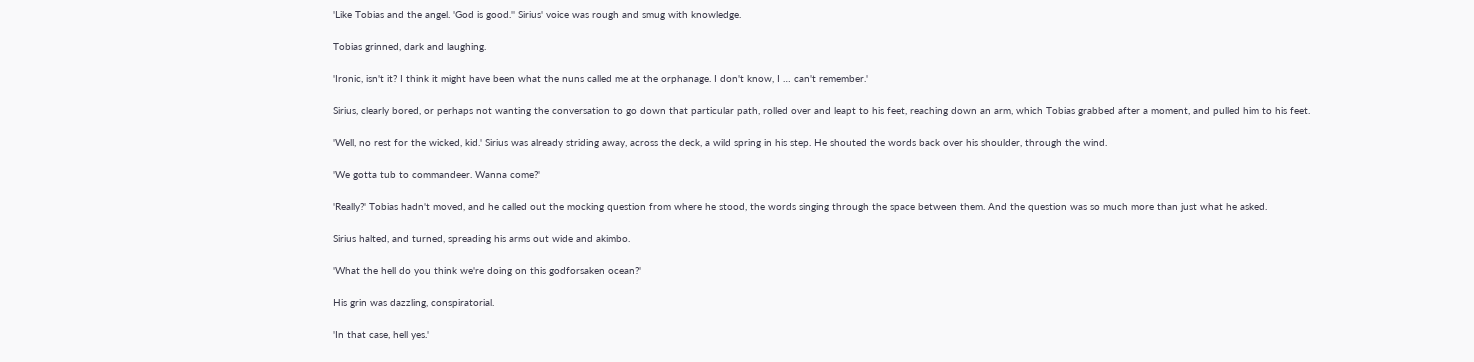'Like Tobias and the angel. 'God is good.'' Sirius' voice was rough and smug with knowledge.

Tobias grinned, dark and laughing.

'Ironic, isn't it? I think it might have been what the nuns called me at the orphanage. I don't know, I … can't remember.'

Sirius, clearly bored, or perhaps not wanting the conversation to go down that particular path, rolled over and leapt to his feet, reaching down an arm, which Tobias grabbed after a moment, and pulled him to his feet.

'Well, no rest for the wicked, kid.' Sirius was already striding away, across the deck, a wild spring in his step. He shouted the words back over his shoulder, through the wind.

'We gotta tub to commandeer. Wanna come?'

'Really?' Tobias hadn't moved, and he called out the mocking question from where he stood, the words singing through the space between them. And the question was so much more than just what he asked.

Sirius halted, and turned, spreading his arms out wide and akimbo.

'What the hell do you think we're doing on this godforsaken ocean?'

His grin was dazzling, conspiratorial.

'In that case, hell yes.'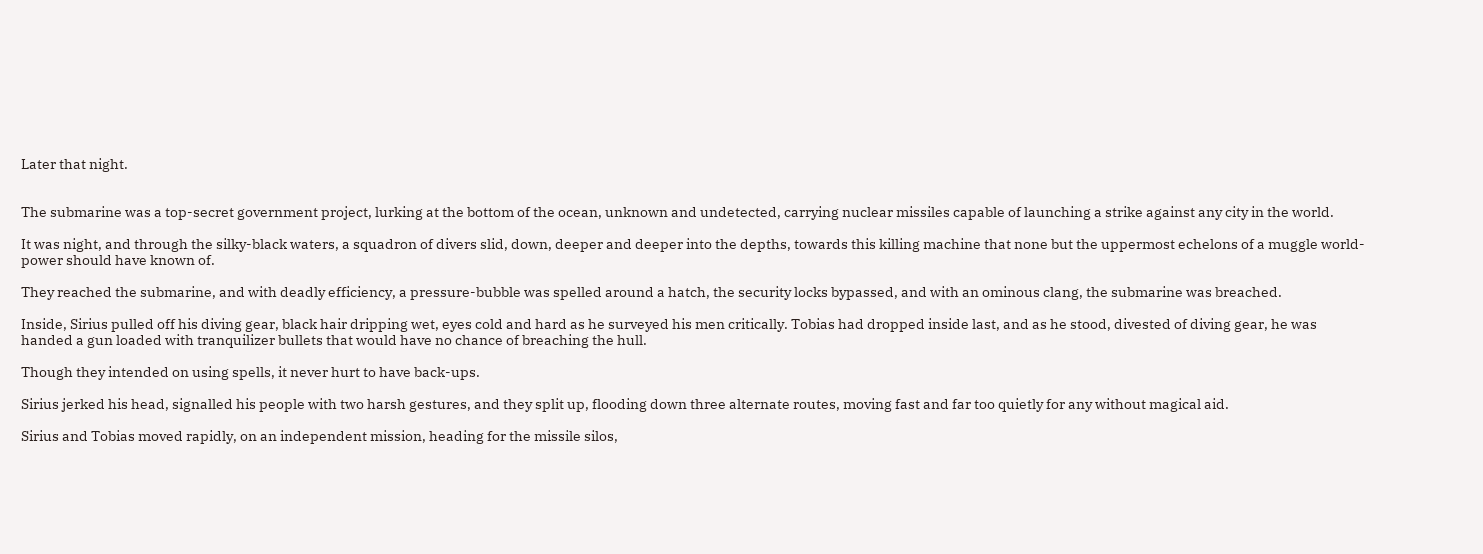Later that night.


The submarine was a top-secret government project, lurking at the bottom of the ocean, unknown and undetected, carrying nuclear missiles capable of launching a strike against any city in the world.

It was night, and through the silky-black waters, a squadron of divers slid, down, deeper and deeper into the depths, towards this killing machine that none but the uppermost echelons of a muggle world-power should have known of.

They reached the submarine, and with deadly efficiency, a pressure-bubble was spelled around a hatch, the security locks bypassed, and with an ominous clang, the submarine was breached.

Inside, Sirius pulled off his diving gear, black hair dripping wet, eyes cold and hard as he surveyed his men critically. Tobias had dropped inside last, and as he stood, divested of diving gear, he was handed a gun loaded with tranquilizer bullets that would have no chance of breaching the hull.

Though they intended on using spells, it never hurt to have back-ups.

Sirius jerked his head, signalled his people with two harsh gestures, and they split up, flooding down three alternate routes, moving fast and far too quietly for any without magical aid.

Sirius and Tobias moved rapidly, on an independent mission, heading for the missile silos,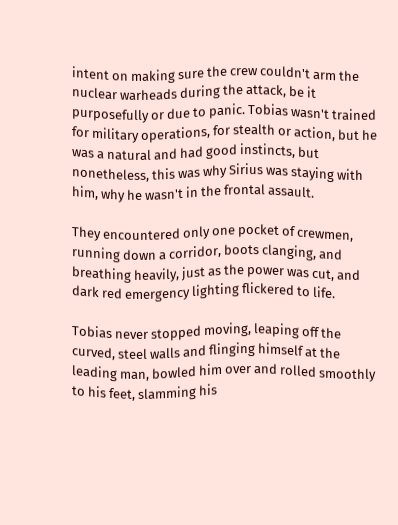intent on making sure the crew couldn't arm the nuclear warheads during the attack, be it purposefully or due to panic. Tobias wasn't trained for military operations, for stealth or action, but he was a natural and had good instincts, but nonetheless, this was why Sirius was staying with him, why he wasn't in the frontal assault.

They encountered only one pocket of crewmen, running down a corridor, boots clanging, and breathing heavily, just as the power was cut, and dark red emergency lighting flickered to life.

Tobias never stopped moving, leaping off the curved, steel walls and flinging himself at the leading man, bowled him over and rolled smoothly to his feet, slamming his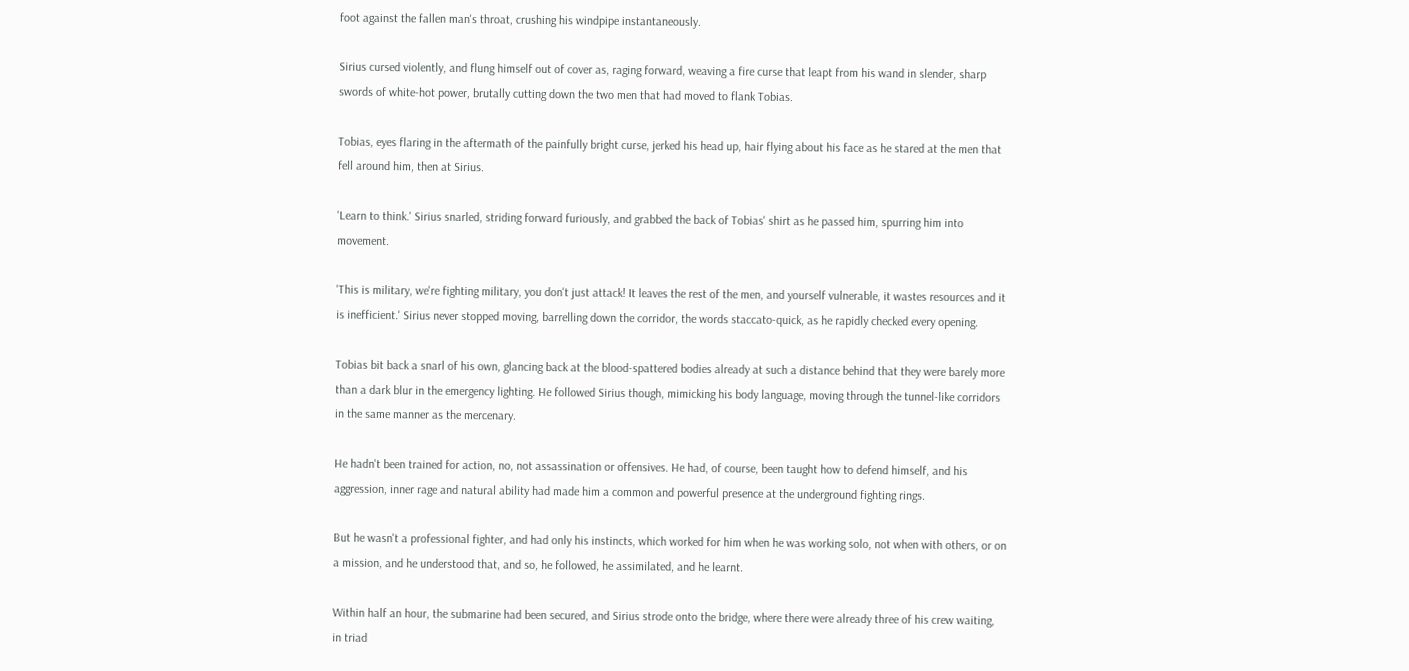foot against the fallen man's throat, crushing his windpipe instantaneously.

Sirius cursed violently, and flung himself out of cover as, raging forward, weaving a fire curse that leapt from his wand in slender, sharp swords of white-hot power, brutally cutting down the two men that had moved to flank Tobias.

Tobias, eyes flaring in the aftermath of the painfully bright curse, jerked his head up, hair flying about his face as he stared at the men that fell around him, then at Sirius.

'Learn to think.' Sirius snarled, striding forward furiously, and grabbed the back of Tobias' shirt as he passed him, spurring him into movement.

'This is military, we're fighting military, you don't just attack! It leaves the rest of the men, and yourself vulnerable, it wastes resources and it is inefficient.' Sirius never stopped moving, barrelling down the corridor, the words staccato-quick, as he rapidly checked every opening.

Tobias bit back a snarl of his own, glancing back at the blood-spattered bodies already at such a distance behind that they were barely more than a dark blur in the emergency lighting. He followed Sirius though, mimicking his body language, moving through the tunnel-like corridors in the same manner as the mercenary.

He hadn't been trained for action, no, not assassination or offensives. He had, of course, been taught how to defend himself, and his aggression, inner rage and natural ability had made him a common and powerful presence at the underground fighting rings.

But he wasn't a professional fighter, and had only his instincts, which worked for him when he was working solo, not when with others, or on a mission, and he understood that, and so, he followed, he assimilated, and he learnt.

Within half an hour, the submarine had been secured, and Sirius strode onto the bridge, where there were already three of his crew waiting, in triad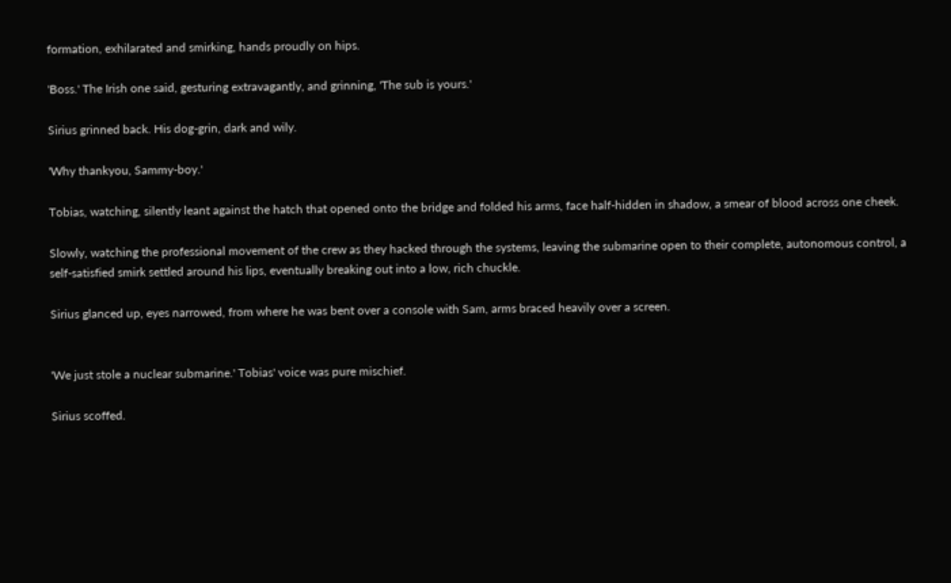formation, exhilarated and smirking, hands proudly on hips.

'Boss.' The Irish one said, gesturing extravagantly, and grinning, 'The sub is yours.'

Sirius grinned back. His dog-grin, dark and wily.

'Why thankyou, Sammy-boy.'

Tobias, watching, silently leant against the hatch that opened onto the bridge and folded his arms, face half-hidden in shadow, a smear of blood across one cheek.

Slowly, watching the professional movement of the crew as they hacked through the systems, leaving the submarine open to their complete, autonomous control, a self-satisfied smirk settled around his lips, eventually breaking out into a low, rich chuckle.

Sirius glanced up, eyes narrowed, from where he was bent over a console with Sam, arms braced heavily over a screen.


'We just stole a nuclear submarine.' Tobias' voice was pure mischief.

Sirius scoffed.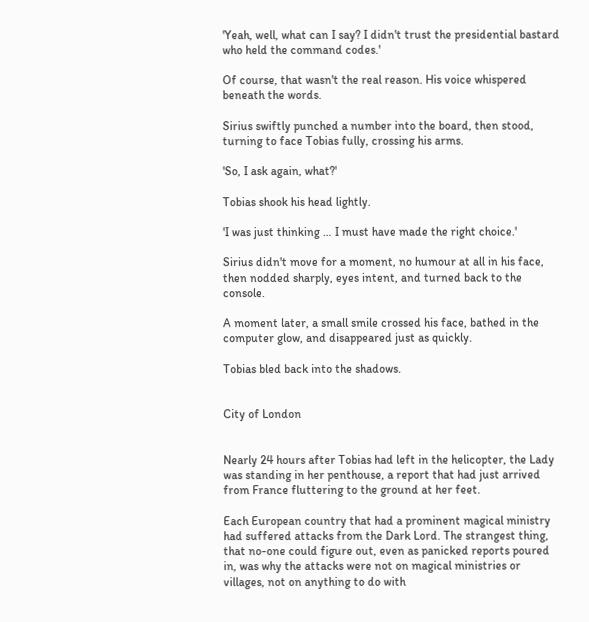'Yeah, well, what can I say? I didn't trust the presidential bastard who held the command codes.'

Of course, that wasn't the real reason. His voice whispered beneath the words.

Sirius swiftly punched a number into the board, then stood, turning to face Tobias fully, crossing his arms.

'So, I ask again, what?'

Tobias shook his head lightly.

'I was just thinking … I must have made the right choice.'

Sirius didn't move for a moment, no humour at all in his face, then nodded sharply, eyes intent, and turned back to the console.

A moment later, a small smile crossed his face, bathed in the computer glow, and disappeared just as quickly.

Tobias bled back into the shadows.


City of London


Nearly 24 hours after Tobias had left in the helicopter, the Lady was standing in her penthouse, a report that had just arrived from France fluttering to the ground at her feet.

Each European country that had a prominent magical ministry had suffered attacks from the Dark Lord. The strangest thing, that no-one could figure out, even as panicked reports poured in, was why the attacks were not on magical ministries or villages, not on anything to do with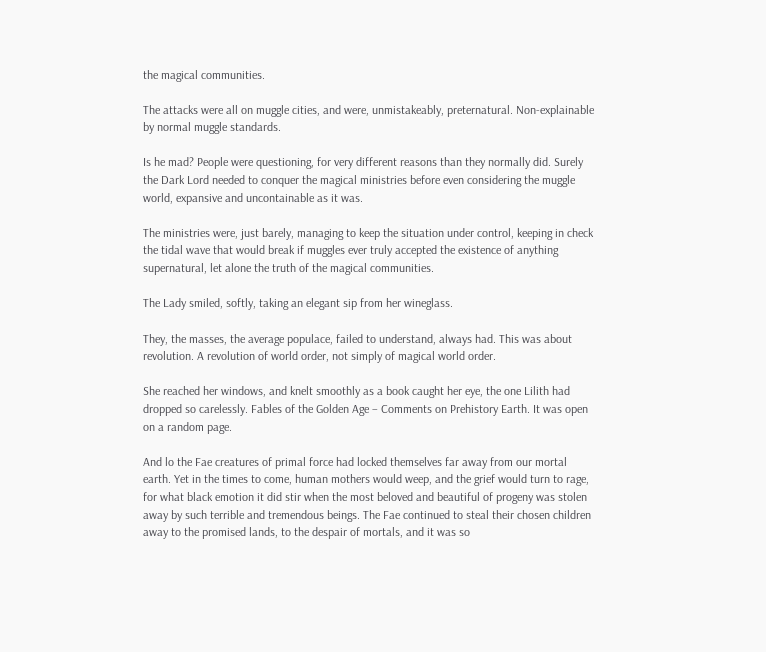the magical communities.

The attacks were all on muggle cities, and were, unmistakeably, preternatural. Non-explainable by normal muggle standards.

Is he mad? People were questioning, for very different reasons than they normally did. Surely the Dark Lord needed to conquer the magical ministries before even considering the muggle world, expansive and uncontainable as it was.

The ministries were, just barely, managing to keep the situation under control, keeping in check the tidal wave that would break if muggles ever truly accepted the existence of anything supernatural, let alone the truth of the magical communities.

The Lady smiled, softly, taking an elegant sip from her wineglass.

They, the masses, the average populace, failed to understand, always had. This was about revolution. A revolution of world order, not simply of magical world order.

She reached her windows, and knelt smoothly as a book caught her eye, the one Lilith had dropped so carelessly. Fables of the Golden Age – Comments on Prehistory Earth. It was open on a random page.

And lo the Fae creatures of primal force had locked themselves far away from our mortal earth. Yet in the times to come, human mothers would weep, and the grief would turn to rage, for what black emotion it did stir when the most beloved and beautiful of progeny was stolen away by such terrible and tremendous beings. The Fae continued to steal their chosen children away to the promised lands, to the despair of mortals, and it was so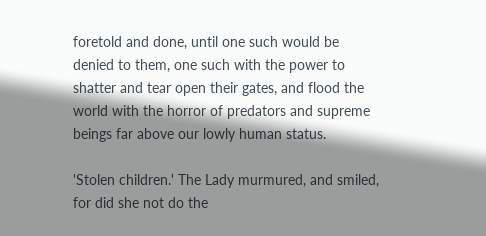foretold and done, until one such would be denied to them, one such with the power to shatter and tear open their gates, and flood the world with the horror of predators and supreme beings far above our lowly human status.

'Stolen children.' The Lady murmured, and smiled, for did she not do the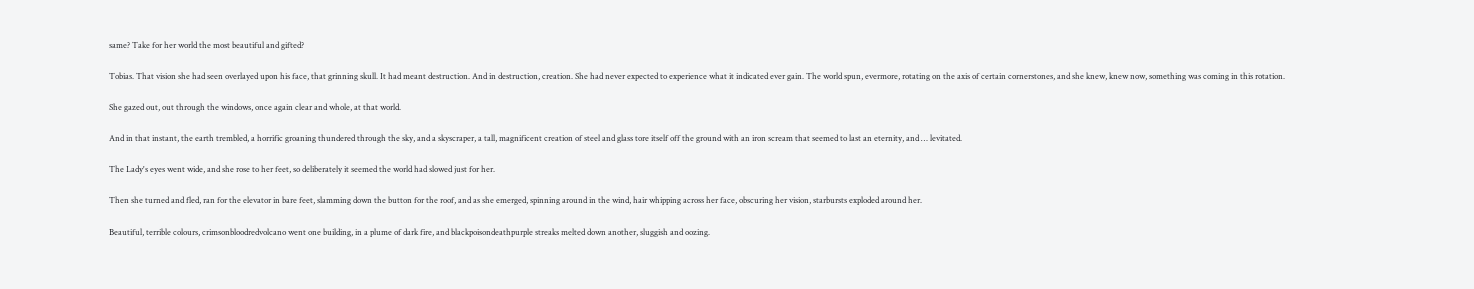same? Take for her world the most beautiful and gifted?

Tobias. That vision she had seen overlayed upon his face, that grinning skull. It had meant destruction. And in destruction, creation. She had never expected to experience what it indicated ever gain. The world spun, evermore, rotating on the axis of certain cornerstones, and she knew, knew now, something was coming in this rotation.

She gazed out, out through the windows, once again clear and whole, at that world.

And in that instant, the earth trembled, a horrific groaning thundered through the sky, and a skyscraper, a tall, magnificent creation of steel and glass tore itself off the ground with an iron scream that seemed to last an eternity, and … levitated.

The Lady's eyes went wide, and she rose to her feet, so deliberately it seemed the world had slowed just for her.

Then she turned and fled, ran for the elevator in bare feet, slamming down the button for the roof, and as she emerged, spinning around in the wind, hair whipping across her face, obscuring her vision, starbursts exploded around her.

Beautiful, terrible colours, crimsonbloodredvolcano went one building, in a plume of dark fire, and blackpoisondeathpurple streaks melted down another, sluggish and oozing.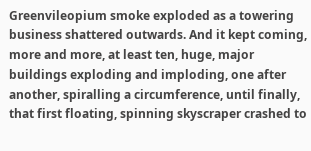Greenvileopium smoke exploded as a towering business shattered outwards. And it kept coming, more and more, at least ten, huge, major buildings exploding and imploding, one after another, spiralling a circumference, until finally, that first floating, spinning skyscraper crashed to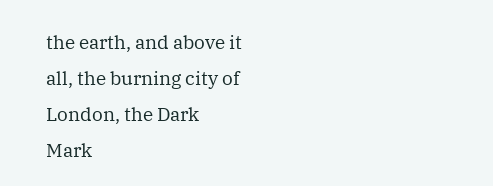the earth, and above it all, the burning city of London, the Dark Mark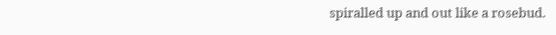spiralled up and out like a rosebud.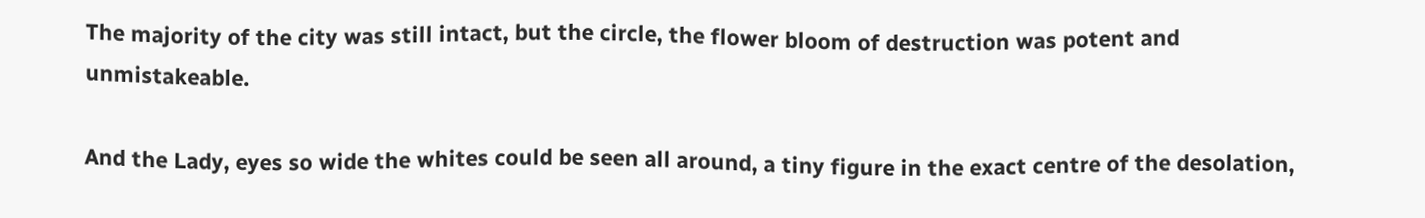The majority of the city was still intact, but the circle, the flower bloom of destruction was potent and unmistakeable.

And the Lady, eyes so wide the whites could be seen all around, a tiny figure in the exact centre of the desolation,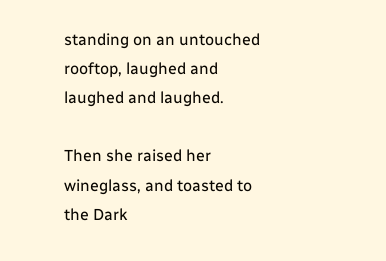standing on an untouched rooftop, laughed and laughed and laughed.

Then she raised her wineglass, and toasted to the Dark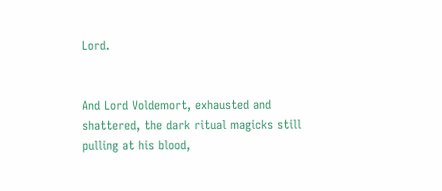Lord.


And Lord Voldemort, exhausted and shattered, the dark ritual magicks still pulling at his blood,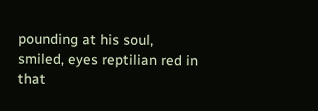pounding at his soul, smiled, eyes reptilian red in that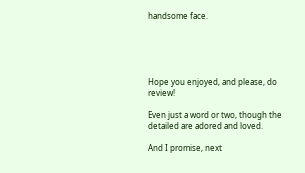handsome face.





Hope you enjoyed, and please, do review!

Even just a word or two, though the detailed are adored and loved.

And I promise, next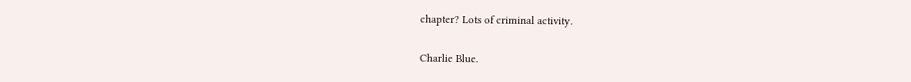chapter? Lots of criminal activity.

Charlie Blue.